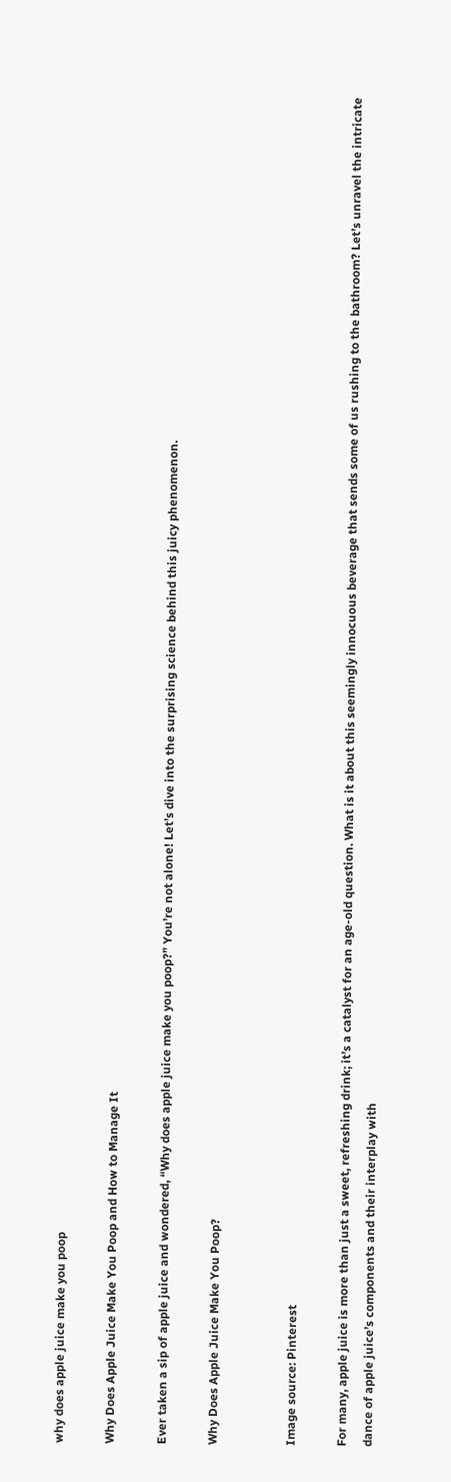why does apple juice make you poop

Why Does Apple Juice Make You Poop and How to Manage It

Ever taken a sip of apple juice and wondered, “Why does apple juice make you poop?” You’re not alone! Let’s dive into the surprising science behind this juicy phenomenon.

Why Does Apple Juice Make You Poop?


Image source: Pinterest

For many, apple juice is more than just a sweet, refreshing drink; it’s a catalyst for an age-old question. What is it about this seemingly innocuous beverage that sends some of us rushing to the bathroom? Let’s unravel the intricate dance of apple juice’s components and their interplay with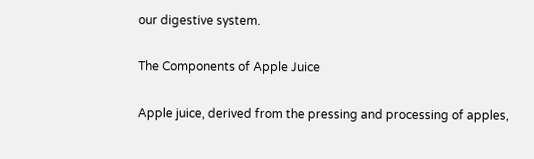our digestive system.

The Components of Apple Juice

Apple juice, derived from the pressing and processing of apples,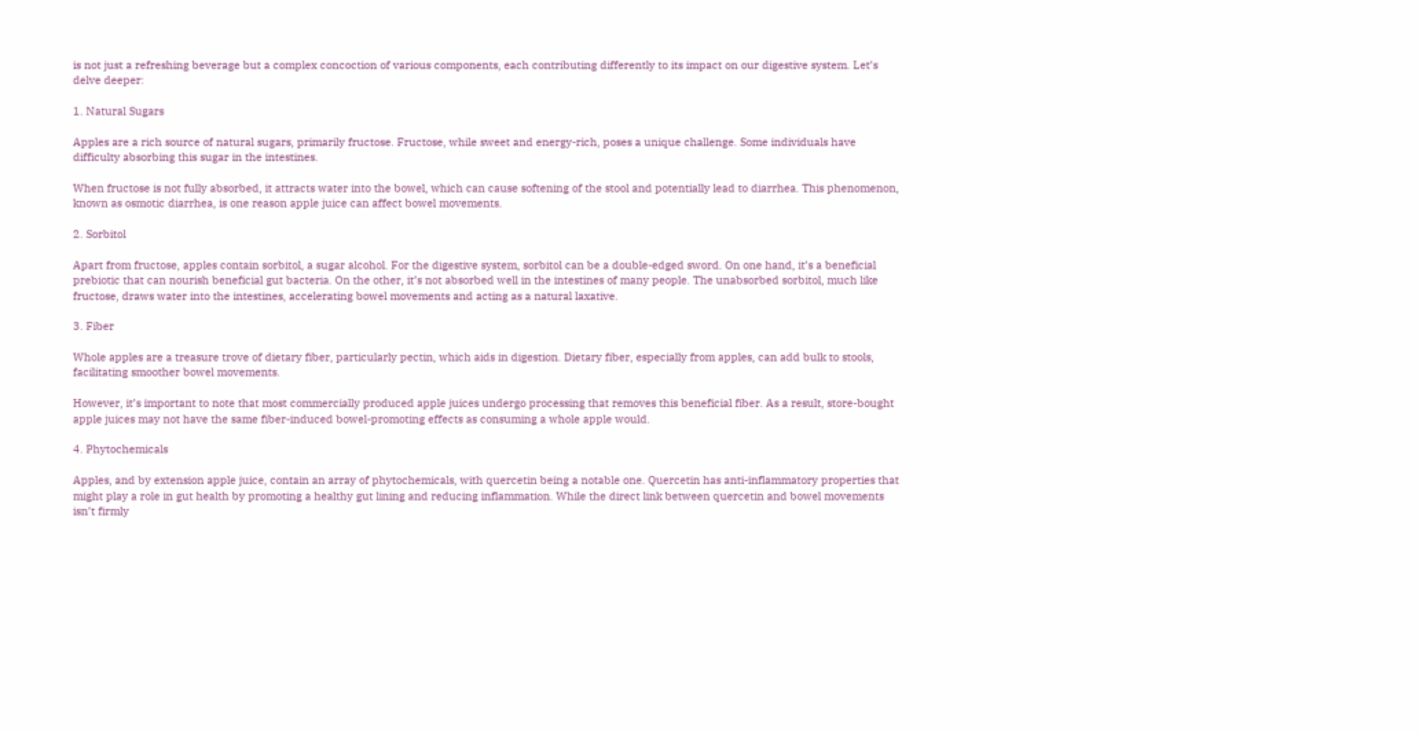is not just a refreshing beverage but a complex concoction of various components, each contributing differently to its impact on our digestive system. Let’s delve deeper:

1. Natural Sugars

Apples are a rich source of natural sugars, primarily fructose. Fructose, while sweet and energy-rich, poses a unique challenge. Some individuals have difficulty absorbing this sugar in the intestines.

When fructose is not fully absorbed, it attracts water into the bowel, which can cause softening of the stool and potentially lead to diarrhea. This phenomenon, known as osmotic diarrhea, is one reason apple juice can affect bowel movements.

2. Sorbitol

Apart from fructose, apples contain sorbitol, a sugar alcohol. For the digestive system, sorbitol can be a double-edged sword. On one hand, it’s a beneficial prebiotic that can nourish beneficial gut bacteria. On the other, it’s not absorbed well in the intestines of many people. The unabsorbed sorbitol, much like fructose, draws water into the intestines, accelerating bowel movements and acting as a natural laxative.

3. Fiber

Whole apples are a treasure trove of dietary fiber, particularly pectin, which aids in digestion. Dietary fiber, especially from apples, can add bulk to stools, facilitating smoother bowel movements.

However, it’s important to note that most commercially produced apple juices undergo processing that removes this beneficial fiber. As a result, store-bought apple juices may not have the same fiber-induced bowel-promoting effects as consuming a whole apple would.

4. Phytochemicals

Apples, and by extension apple juice, contain an array of phytochemicals, with quercetin being a notable one. Quercetin has anti-inflammatory properties that might play a role in gut health by promoting a healthy gut lining and reducing inflammation. While the direct link between quercetin and bowel movements isn’t firmly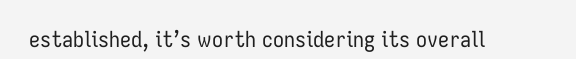established, it’s worth considering its overall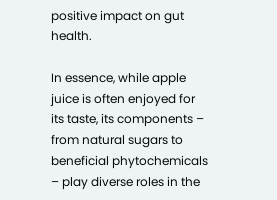positive impact on gut health.

In essence, while apple juice is often enjoyed for its taste, its components – from natural sugars to beneficial phytochemicals – play diverse roles in the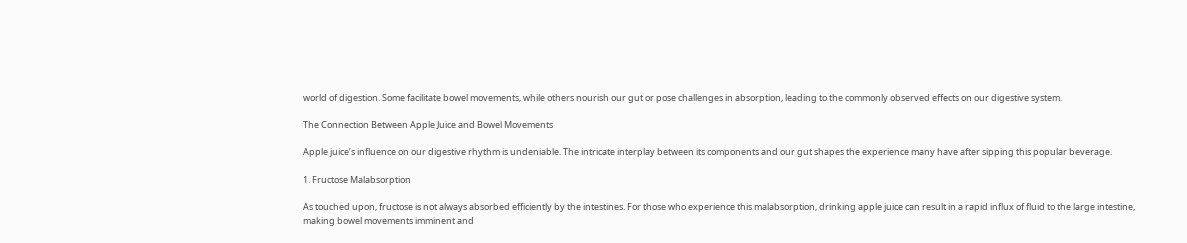world of digestion. Some facilitate bowel movements, while others nourish our gut or pose challenges in absorption, leading to the commonly observed effects on our digestive system.

The Connection Between Apple Juice and Bowel Movements

Apple juice’s influence on our digestive rhythm is undeniable. The intricate interplay between its components and our gut shapes the experience many have after sipping this popular beverage.

1. Fructose Malabsorption

As touched upon, fructose is not always absorbed efficiently by the intestines. For those who experience this malabsorption, drinking apple juice can result in a rapid influx of fluid to the large intestine, making bowel movements imminent and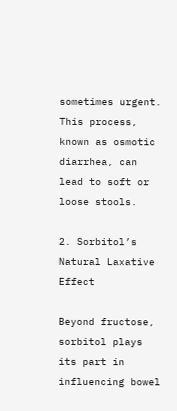sometimes urgent. This process, known as osmotic diarrhea, can lead to soft or loose stools.

2. Sorbitol’s Natural Laxative Effect

Beyond fructose, sorbitol plays its part in influencing bowel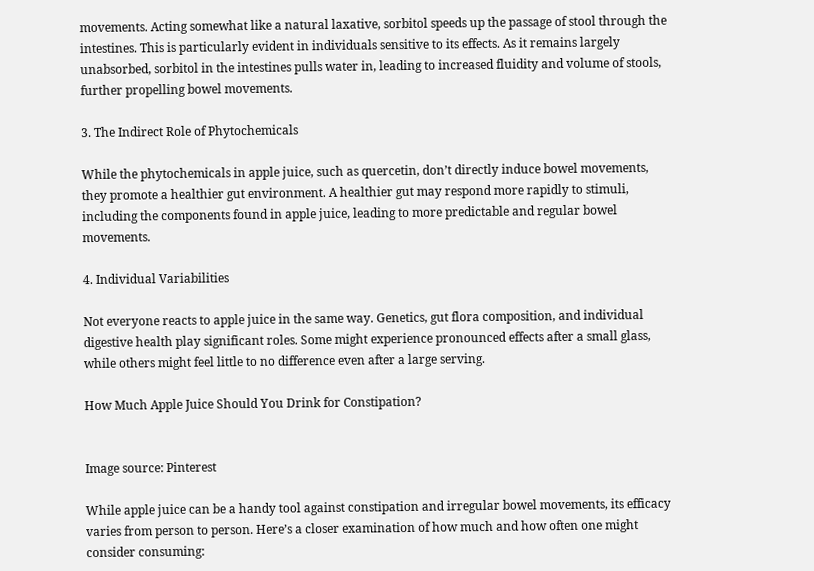movements. Acting somewhat like a natural laxative, sorbitol speeds up the passage of stool through the intestines. This is particularly evident in individuals sensitive to its effects. As it remains largely unabsorbed, sorbitol in the intestines pulls water in, leading to increased fluidity and volume of stools, further propelling bowel movements.

3. The Indirect Role of Phytochemicals

While the phytochemicals in apple juice, such as quercetin, don’t directly induce bowel movements, they promote a healthier gut environment. A healthier gut may respond more rapidly to stimuli, including the components found in apple juice, leading to more predictable and regular bowel movements.

4. Individual Variabilities

Not everyone reacts to apple juice in the same way. Genetics, gut flora composition, and individual digestive health play significant roles. Some might experience pronounced effects after a small glass, while others might feel little to no difference even after a large serving.

How Much Apple Juice Should You Drink for Constipation?


Image source: Pinterest

While apple juice can be a handy tool against constipation and irregular bowel movements, its efficacy varies from person to person. Here’s a closer examination of how much and how often one might consider consuming: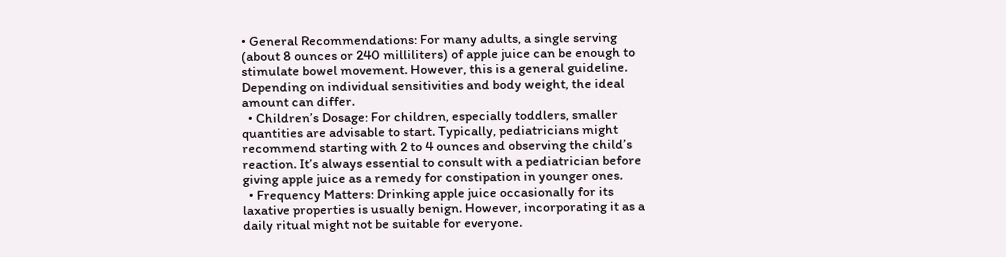• General Recommendations: For many adults, a single serving (about 8 ounces or 240 milliliters) of apple juice can be enough to stimulate bowel movement. However, this is a general guideline. Depending on individual sensitivities and body weight, the ideal amount can differ.
  • Children’s Dosage: For children, especially toddlers, smaller quantities are advisable to start. Typically, pediatricians might recommend starting with 2 to 4 ounces and observing the child’s reaction. It’s always essential to consult with a pediatrician before giving apple juice as a remedy for constipation in younger ones.
  • Frequency Matters: Drinking apple juice occasionally for its laxative properties is usually benign. However, incorporating it as a daily ritual might not be suitable for everyone.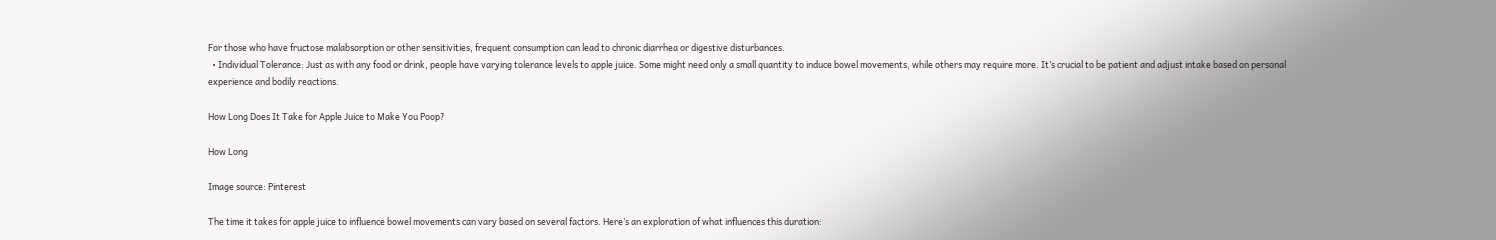For those who have fructose malabsorption or other sensitivities, frequent consumption can lead to chronic diarrhea or digestive disturbances.
  • Individual Tolerance: Just as with any food or drink, people have varying tolerance levels to apple juice. Some might need only a small quantity to induce bowel movements, while others may require more. It’s crucial to be patient and adjust intake based on personal experience and bodily reactions.

How Long Does It Take for Apple Juice to Make You Poop?

How Long

Image source: Pinterest

The time it takes for apple juice to influence bowel movements can vary based on several factors. Here’s an exploration of what influences this duration: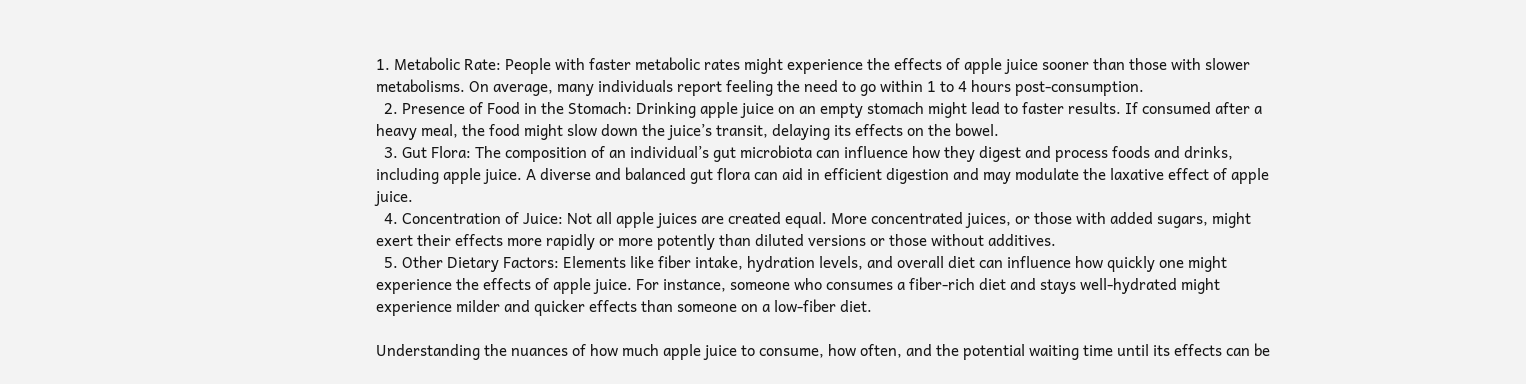1. Metabolic Rate: People with faster metabolic rates might experience the effects of apple juice sooner than those with slower metabolisms. On average, many individuals report feeling the need to go within 1 to 4 hours post-consumption.
  2. Presence of Food in the Stomach: Drinking apple juice on an empty stomach might lead to faster results. If consumed after a heavy meal, the food might slow down the juice’s transit, delaying its effects on the bowel.
  3. Gut Flora: The composition of an individual’s gut microbiota can influence how they digest and process foods and drinks, including apple juice. A diverse and balanced gut flora can aid in efficient digestion and may modulate the laxative effect of apple juice.
  4. Concentration of Juice: Not all apple juices are created equal. More concentrated juices, or those with added sugars, might exert their effects more rapidly or more potently than diluted versions or those without additives.
  5. Other Dietary Factors: Elements like fiber intake, hydration levels, and overall diet can influence how quickly one might experience the effects of apple juice. For instance, someone who consumes a fiber-rich diet and stays well-hydrated might experience milder and quicker effects than someone on a low-fiber diet.

Understanding the nuances of how much apple juice to consume, how often, and the potential waiting time until its effects can be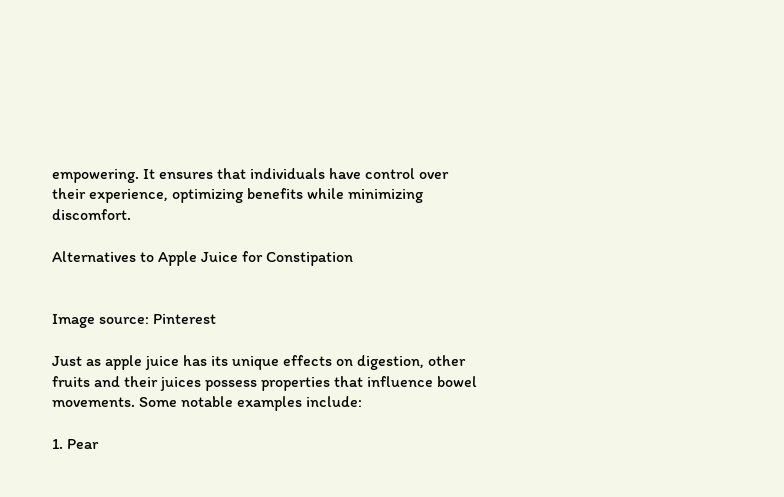empowering. It ensures that individuals have control over their experience, optimizing benefits while minimizing discomfort.

Alternatives to Apple Juice for Constipation


Image source: Pinterest

Just as apple juice has its unique effects on digestion, other fruits and their juices possess properties that influence bowel movements. Some notable examples include:

1. Pear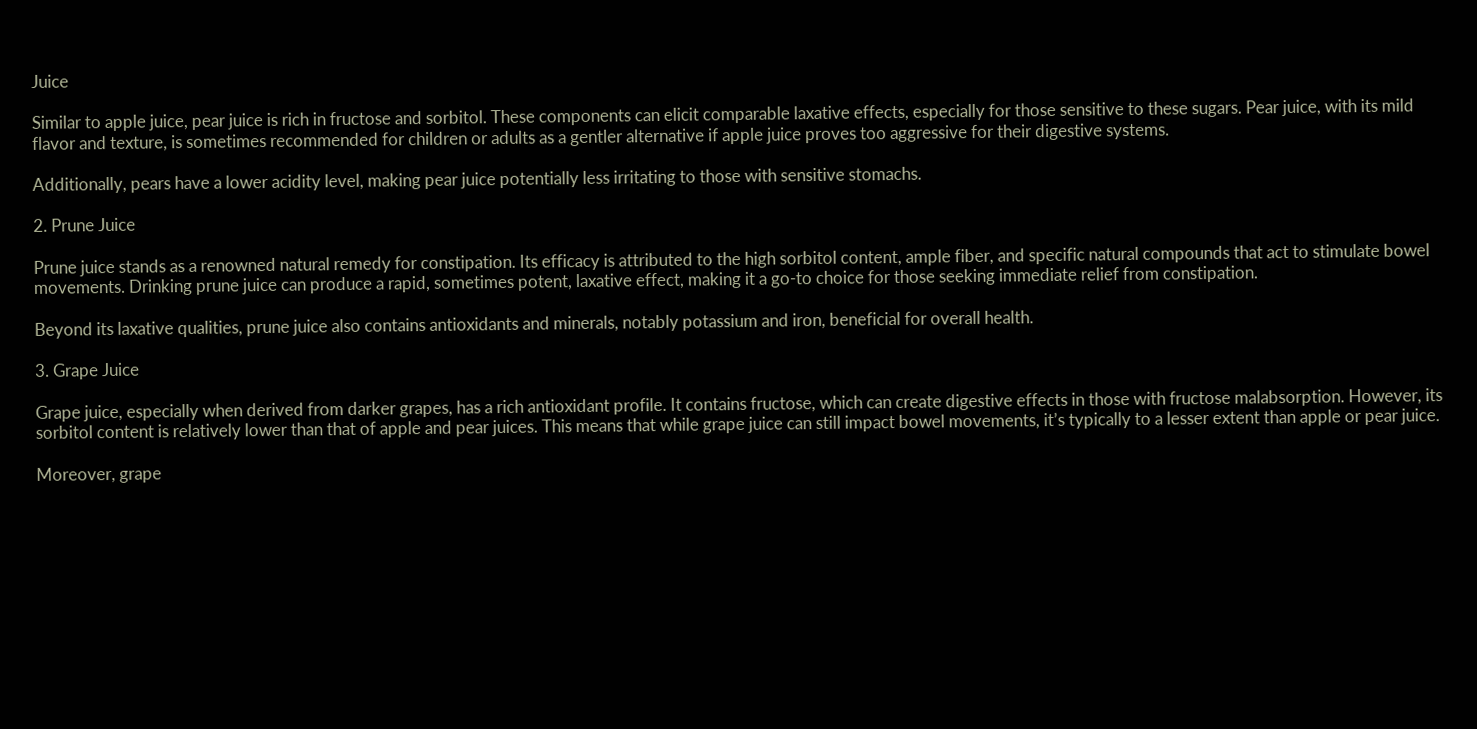Juice

Similar to apple juice, pear juice is rich in fructose and sorbitol. These components can elicit comparable laxative effects, especially for those sensitive to these sugars. Pear juice, with its mild flavor and texture, is sometimes recommended for children or adults as a gentler alternative if apple juice proves too aggressive for their digestive systems.

Additionally, pears have a lower acidity level, making pear juice potentially less irritating to those with sensitive stomachs.

2. Prune Juice

Prune juice stands as a renowned natural remedy for constipation. Its efficacy is attributed to the high sorbitol content, ample fiber, and specific natural compounds that act to stimulate bowel movements. Drinking prune juice can produce a rapid, sometimes potent, laxative effect, making it a go-to choice for those seeking immediate relief from constipation.

Beyond its laxative qualities, prune juice also contains antioxidants and minerals, notably potassium and iron, beneficial for overall health.

3. Grape Juice

Grape juice, especially when derived from darker grapes, has a rich antioxidant profile. It contains fructose, which can create digestive effects in those with fructose malabsorption. However, its sorbitol content is relatively lower than that of apple and pear juices. This means that while grape juice can still impact bowel movements, it’s typically to a lesser extent than apple or pear juice.

Moreover, grape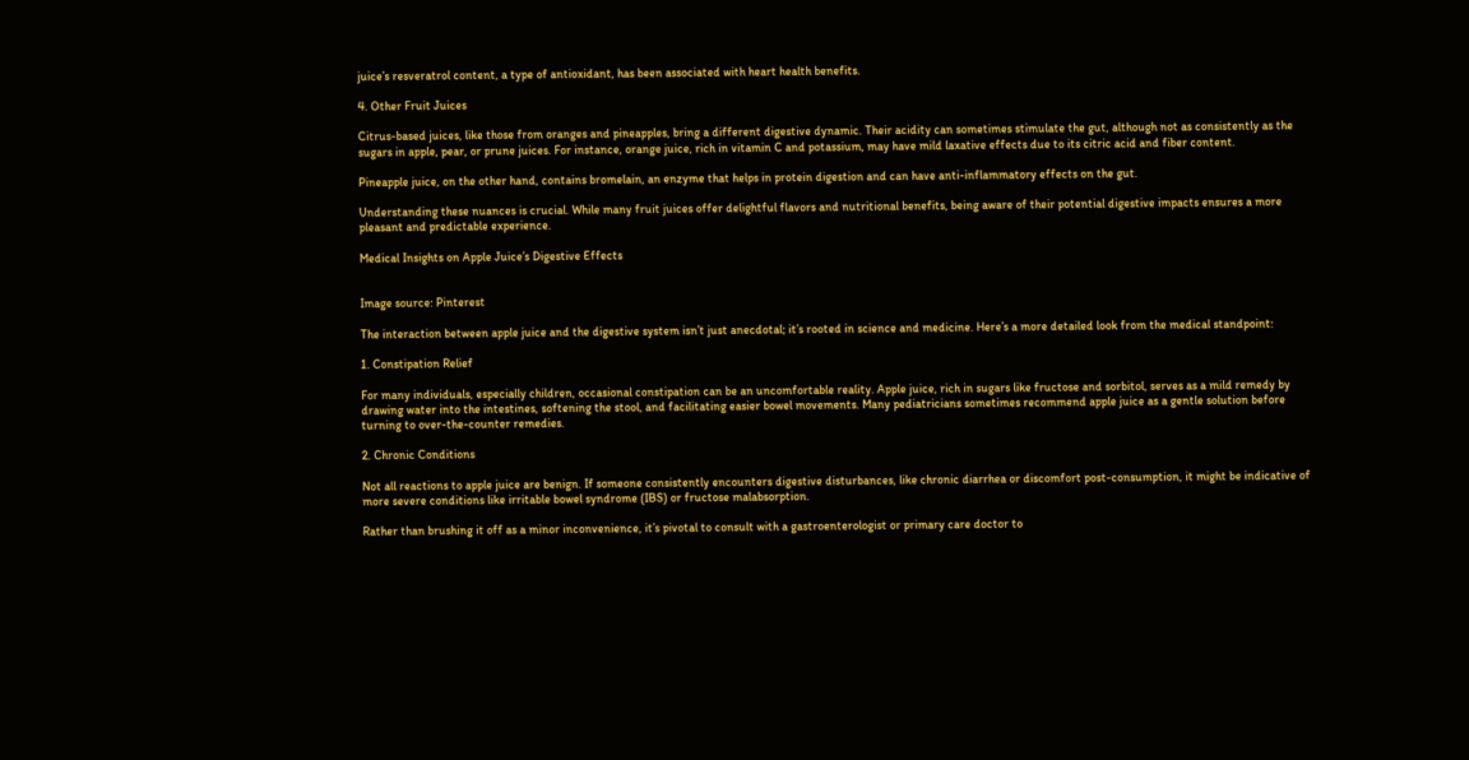juice’s resveratrol content, a type of antioxidant, has been associated with heart health benefits.

4. Other Fruit Juices

Citrus-based juices, like those from oranges and pineapples, bring a different digestive dynamic. Their acidity can sometimes stimulate the gut, although not as consistently as the sugars in apple, pear, or prune juices. For instance, orange juice, rich in vitamin C and potassium, may have mild laxative effects due to its citric acid and fiber content.

Pineapple juice, on the other hand, contains bromelain, an enzyme that helps in protein digestion and can have anti-inflammatory effects on the gut.

Understanding these nuances is crucial. While many fruit juices offer delightful flavors and nutritional benefits, being aware of their potential digestive impacts ensures a more pleasant and predictable experience.

Medical Insights on Apple Juice’s Digestive Effects


Image source: Pinterest

The interaction between apple juice and the digestive system isn’t just anecdotal; it’s rooted in science and medicine. Here’s a more detailed look from the medical standpoint:

1. Constipation Relief

For many individuals, especially children, occasional constipation can be an uncomfortable reality. Apple juice, rich in sugars like fructose and sorbitol, serves as a mild remedy by drawing water into the intestines, softening the stool, and facilitating easier bowel movements. Many pediatricians sometimes recommend apple juice as a gentle solution before turning to over-the-counter remedies.

2. Chronic Conditions

Not all reactions to apple juice are benign. If someone consistently encounters digestive disturbances, like chronic diarrhea or discomfort post-consumption, it might be indicative of more severe conditions like irritable bowel syndrome (IBS) or fructose malabsorption.

Rather than brushing it off as a minor inconvenience, it’s pivotal to consult with a gastroenterologist or primary care doctor to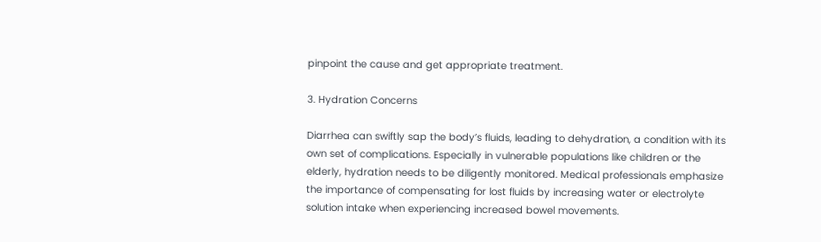pinpoint the cause and get appropriate treatment.

3. Hydration Concerns

Diarrhea can swiftly sap the body’s fluids, leading to dehydration, a condition with its own set of complications. Especially in vulnerable populations like children or the elderly, hydration needs to be diligently monitored. Medical professionals emphasize the importance of compensating for lost fluids by increasing water or electrolyte solution intake when experiencing increased bowel movements.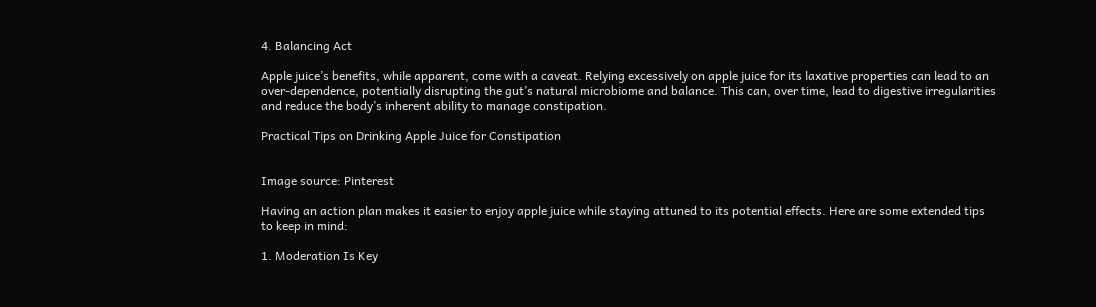4. Balancing Act

Apple juice’s benefits, while apparent, come with a caveat. Relying excessively on apple juice for its laxative properties can lead to an over-dependence, potentially disrupting the gut’s natural microbiome and balance. This can, over time, lead to digestive irregularities and reduce the body’s inherent ability to manage constipation.

Practical Tips on Drinking Apple Juice for Constipation


Image source: Pinterest

Having an action plan makes it easier to enjoy apple juice while staying attuned to its potential effects. Here are some extended tips to keep in mind:

1. Moderation Is Key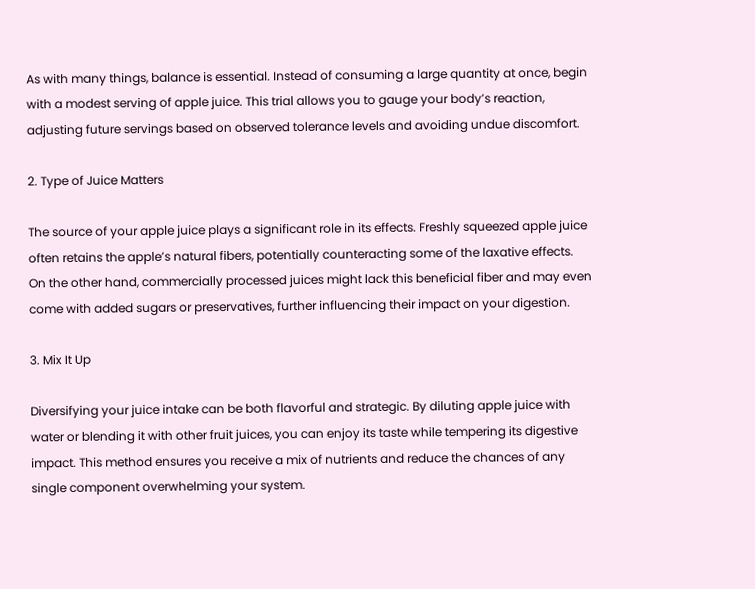As with many things, balance is essential. Instead of consuming a large quantity at once, begin with a modest serving of apple juice. This trial allows you to gauge your body’s reaction, adjusting future servings based on observed tolerance levels and avoiding undue discomfort.

2. Type of Juice Matters

The source of your apple juice plays a significant role in its effects. Freshly squeezed apple juice often retains the apple’s natural fibers, potentially counteracting some of the laxative effects. On the other hand, commercially processed juices might lack this beneficial fiber and may even come with added sugars or preservatives, further influencing their impact on your digestion.

3. Mix It Up

Diversifying your juice intake can be both flavorful and strategic. By diluting apple juice with water or blending it with other fruit juices, you can enjoy its taste while tempering its digestive impact. This method ensures you receive a mix of nutrients and reduce the chances of any single component overwhelming your system.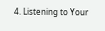4. Listening to Your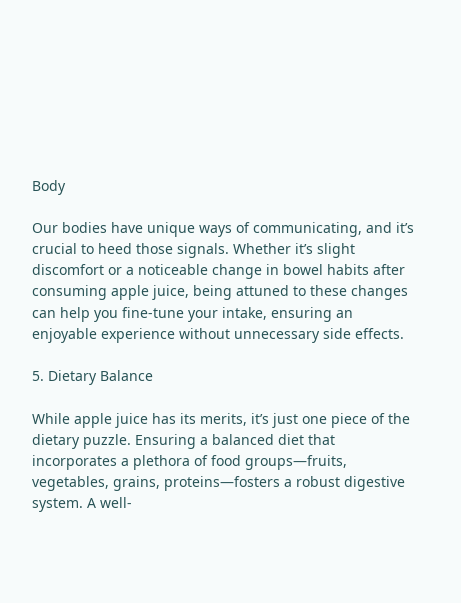Body

Our bodies have unique ways of communicating, and it’s crucial to heed those signals. Whether it’s slight discomfort or a noticeable change in bowel habits after consuming apple juice, being attuned to these changes can help you fine-tune your intake, ensuring an enjoyable experience without unnecessary side effects.

5. Dietary Balance

While apple juice has its merits, it’s just one piece of the dietary puzzle. Ensuring a balanced diet that incorporates a plethora of food groups—fruits, vegetables, grains, proteins—fosters a robust digestive system. A well-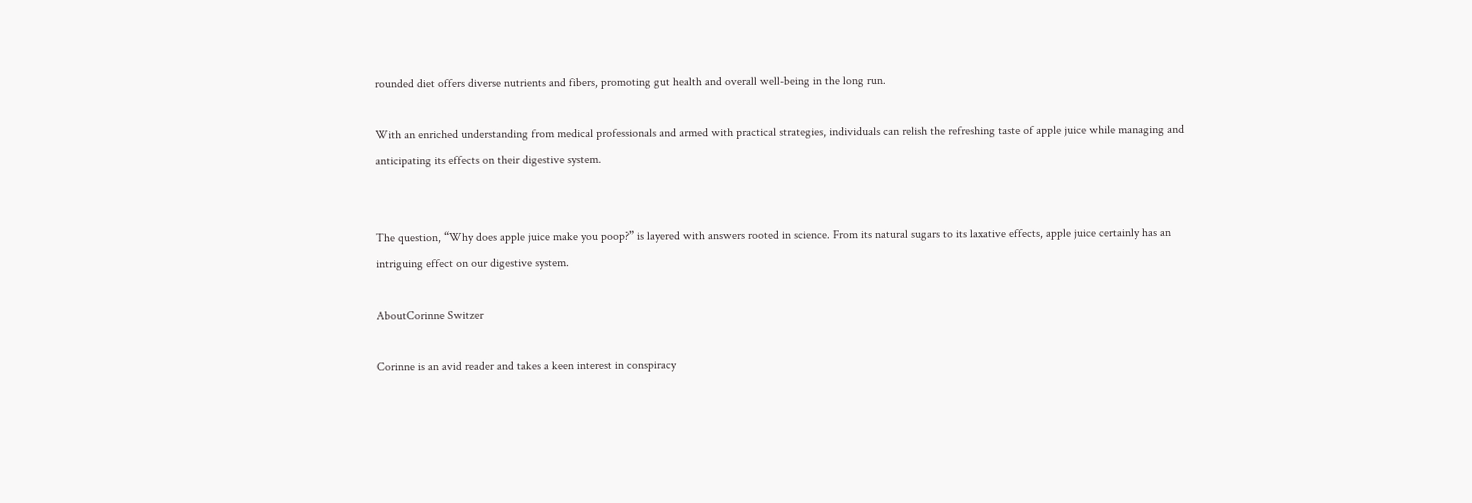rounded diet offers diverse nutrients and fibers, promoting gut health and overall well-being in the long run.

With an enriched understanding from medical professionals and armed with practical strategies, individuals can relish the refreshing taste of apple juice while managing and anticipating its effects on their digestive system.


The question, “Why does apple juice make you poop?” is layered with answers rooted in science. From its natural sugars to its laxative effects, apple juice certainly has an intriguing effect on our digestive system.

AboutCorinne Switzer

Corinne is an avid reader and takes a keen interest in conspiracy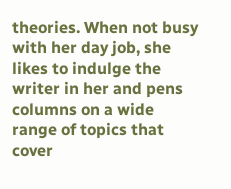theories. When not busy with her day job, she likes to indulge the writer in her and pens columns on a wide range of topics that cover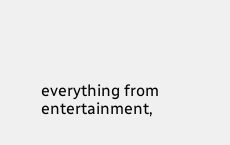everything from entertainment,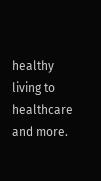healthy living to healthcare and more.